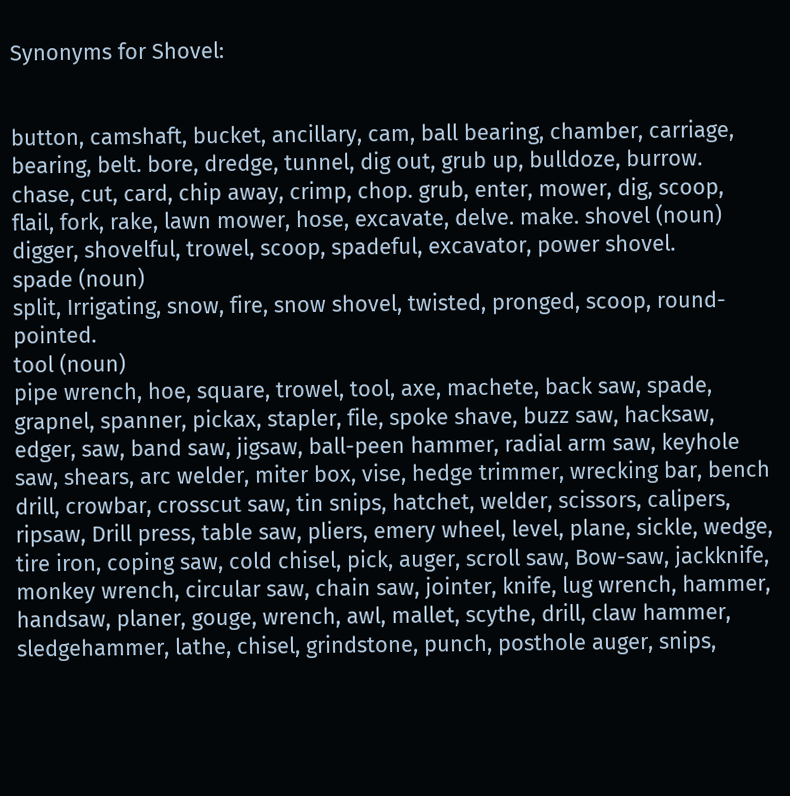Synonyms for Shovel:


button, camshaft, bucket, ancillary, cam, ball bearing, chamber, carriage, bearing, belt. bore, dredge, tunnel, dig out, grub up, bulldoze, burrow. chase, cut, card, chip away, crimp, chop. grub, enter, mower, dig, scoop, flail, fork, rake, lawn mower, hose, excavate, delve. make. shovel (noun)
digger, shovelful, trowel, scoop, spadeful, excavator, power shovel.
spade (noun)
split, Irrigating, snow, fire, snow shovel, twisted, pronged, scoop, round-pointed.
tool (noun)
pipe wrench, hoe, square, trowel, tool, axe, machete, back saw, spade, grapnel, spanner, pickax, stapler, file, spoke shave, buzz saw, hacksaw, edger, saw, band saw, jigsaw, ball-peen hammer, radial arm saw, keyhole saw, shears, arc welder, miter box, vise, hedge trimmer, wrecking bar, bench drill, crowbar, crosscut saw, tin snips, hatchet, welder, scissors, calipers, ripsaw, Drill press, table saw, pliers, emery wheel, level, plane, sickle, wedge, tire iron, coping saw, cold chisel, pick, auger, scroll saw, Bow-saw, jackknife, monkey wrench, circular saw, chain saw, jointer, knife, lug wrench, hammer, handsaw, planer, gouge, wrench, awl, mallet, scythe, drill, claw hammer, sledgehammer, lathe, chisel, grindstone, punch, posthole auger, snips,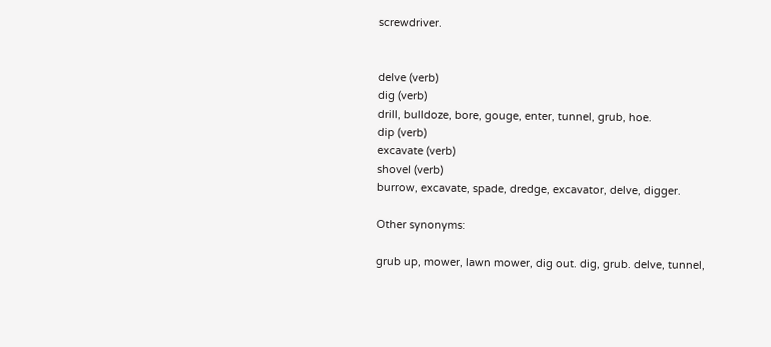screwdriver.


delve (verb)
dig (verb)
drill, bulldoze, bore, gouge, enter, tunnel, grub, hoe.
dip (verb)
excavate (verb)
shovel (verb)
burrow, excavate, spade, dredge, excavator, delve, digger.

Other synonyms:

grub up, mower, lawn mower, dig out. dig, grub. delve, tunnel,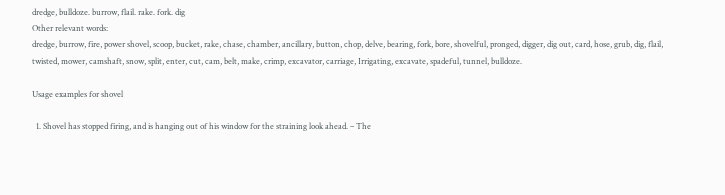dredge, bulldoze. burrow, flail. rake. fork. dig
Other relevant words:
dredge, burrow, fire, power shovel, scoop, bucket, rake, chase, chamber, ancillary, button, chop, delve, bearing, fork, bore, shovelful, pronged, digger, dig out, card, hose, grub, dig, flail, twisted, mower, camshaft, snow, split, enter, cut, cam, belt, make, crimp, excavator, carriage, Irrigating, excavate, spadeful, tunnel, bulldoze.

Usage examples for shovel

  1. Shovel has stopped firing, and is hanging out of his window for the straining look ahead. – The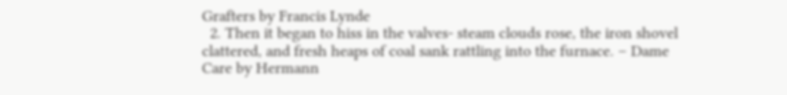Grafters by Francis Lynde
  2. Then it began to hiss in the valves- steam clouds rose, the iron shovel clattered, and fresh heaps of coal sank rattling into the furnace. – Dame Care by Hermann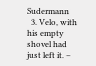Sudermann
  3. Velo, with his empty shovel had just left it. –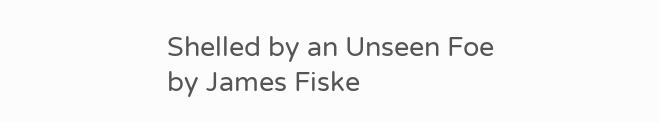Shelled by an Unseen Foe by James Fiske